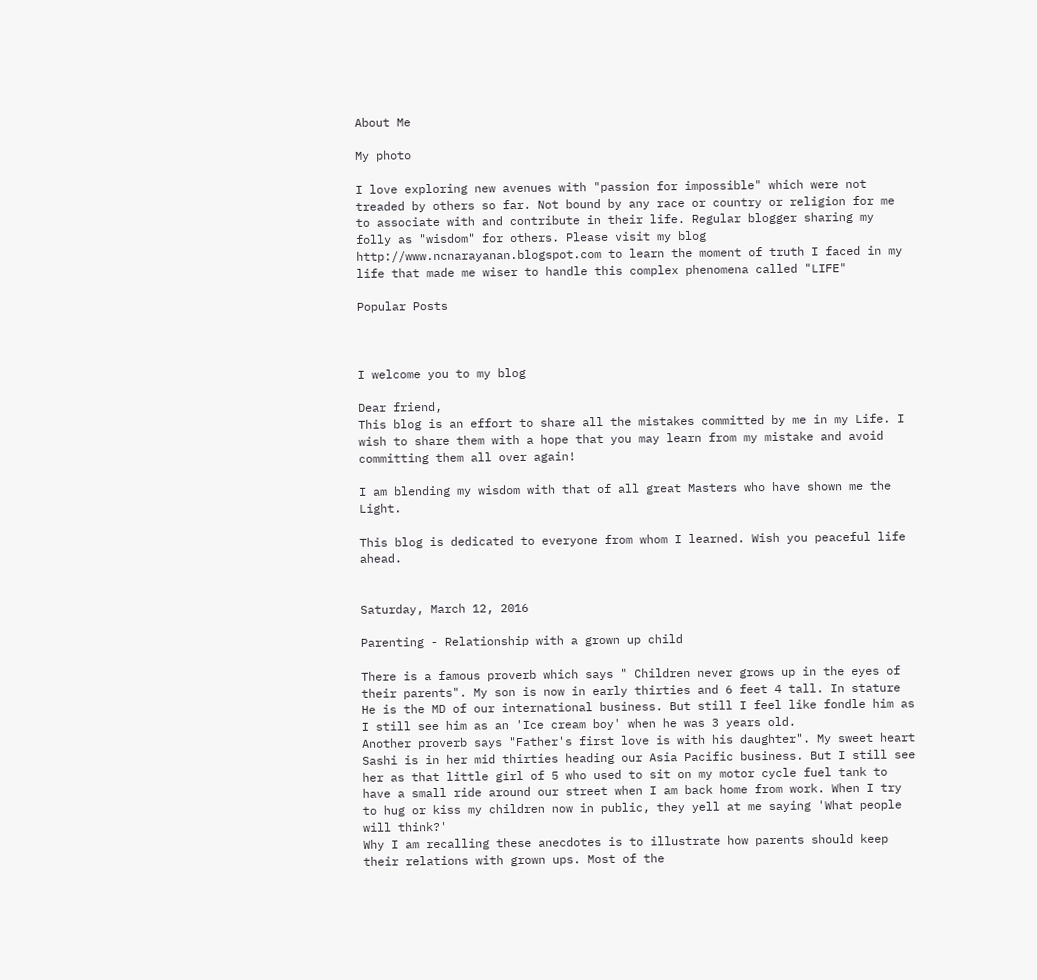About Me

My photo

I love exploring new avenues with "passion for impossible" which were not treaded by others so far. Not bound by any race or country or religion for me to associate with and contribute in their life. Regular blogger sharing my folly as "wisdom" for others. Please visit my blog http://www.ncnarayanan.blogspot.com to learn the moment of truth I faced in my life that made me wiser to handle this complex phenomena called "LIFE"

Popular Posts



I welcome you to my blog

Dear friend,
This blog is an effort to share all the mistakes committed by me in my Life. I wish to share them with a hope that you may learn from my mistake and avoid committing them all over again!

I am blending my wisdom with that of all great Masters who have shown me the Light.

This blog is dedicated to everyone from whom I learned. Wish you peaceful life ahead.


Saturday, March 12, 2016

Parenting - Relationship with a grown up child

There is a famous proverb which says " Children never grows up in the eyes of their parents". My son is now in early thirties and 6 feet 4 tall. In stature He is the MD of our international business. But still I feel like fondle him as I still see him as an 'Ice cream boy' when he was 3 years old.
Another proverb says "Father's first love is with his daughter". My sweet heart Sashi is in her mid thirties heading our Asia Pacific business. But I still see her as that little girl of 5 who used to sit on my motor cycle fuel tank to have a small ride around our street when I am back home from work. When I try to hug or kiss my children now in public, they yell at me saying 'What people will think?'
Why I am recalling these anecdotes is to illustrate how parents should keep their relations with grown ups. Most of the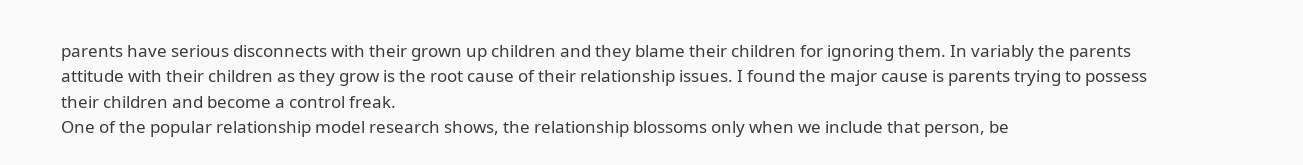parents have serious disconnects with their grown up children and they blame their children for ignoring them. In variably the parents attitude with their children as they grow is the root cause of their relationship issues. I found the major cause is parents trying to possess their children and become a control freak.
One of the popular relationship model research shows, the relationship blossoms only when we include that person, be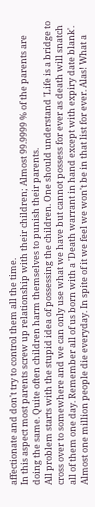affectionate and don't try to control them all the time.
In this aspect most parents screw up relationship with their children; Almost 99.9999 % of the parents are doing the same. Quite often children harm themselves to punish their parents.
All problem starts with the stupid idea of possessing the children. One should understand 'Life is a bridge to cross over to somewhere and we can only use what we have but cannot possess for ever as death will snatch all of them one day. Remember all of us born with a 'Death warrant in hand except with expiry date blank'.
Almost one million people die everyday. In spite of it we feel we won't be in that list for ever. Alas! What a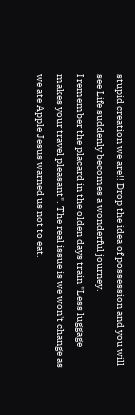stupid creation we are!! Drop the idea of possession and you will see Life suddenly becomes a wonderful journey.
I remember the placard in the olden days train "Less luggage makes your travel pleasant". The real issue is we won't change as we ate Apple Jesus warned us not to eat.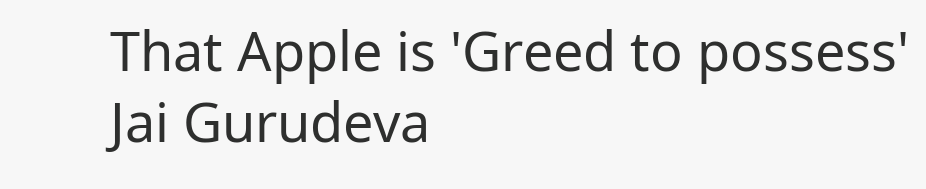That Apple is 'Greed to possess'
Jai Gurudeva